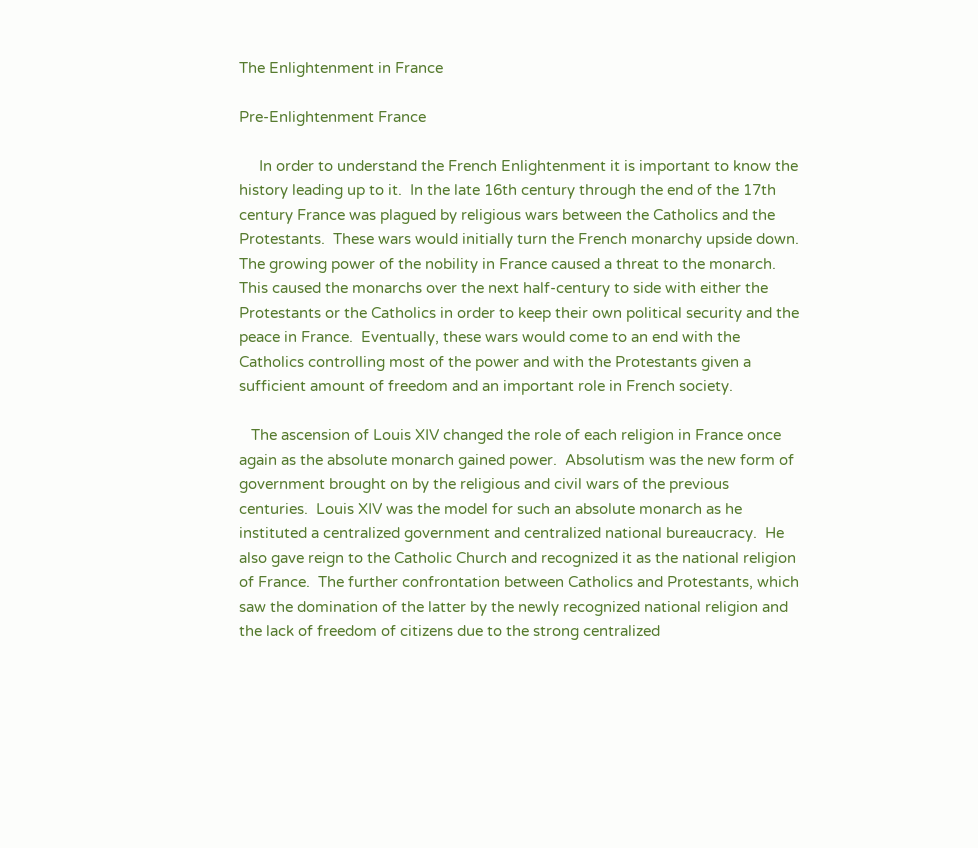The Enlightenment in France

Pre-Enlightenment France

     In order to understand the French Enlightenment it is important to know the history leading up to it.  In the late 16th century through the end of the 17th century France was plagued by religious wars between the Catholics and the Protestants.  These wars would initially turn the French monarchy upside down.  The growing power of the nobility in France caused a threat to the monarch.   This caused the monarchs over the next half-century to side with either the Protestants or the Catholics in order to keep their own political security and the peace in France.  Eventually, these wars would come to an end with the Catholics controlling most of the power and with the Protestants given a sufficient amount of freedom and an important role in French society.

   The ascension of Louis XIV changed the role of each religion in France once again as the absolute monarch gained power.  Absolutism was the new form of government brought on by the religious and civil wars of the previous centuries.  Louis XIV was the model for such an absolute monarch as he instituted a centralized government and centralized national bureaucracy.  He also gave reign to the Catholic Church and recognized it as the national religion of France.  The further confrontation between Catholics and Protestants, which saw the domination of the latter by the newly recognized national religion and the lack of freedom of citizens due to the strong centralized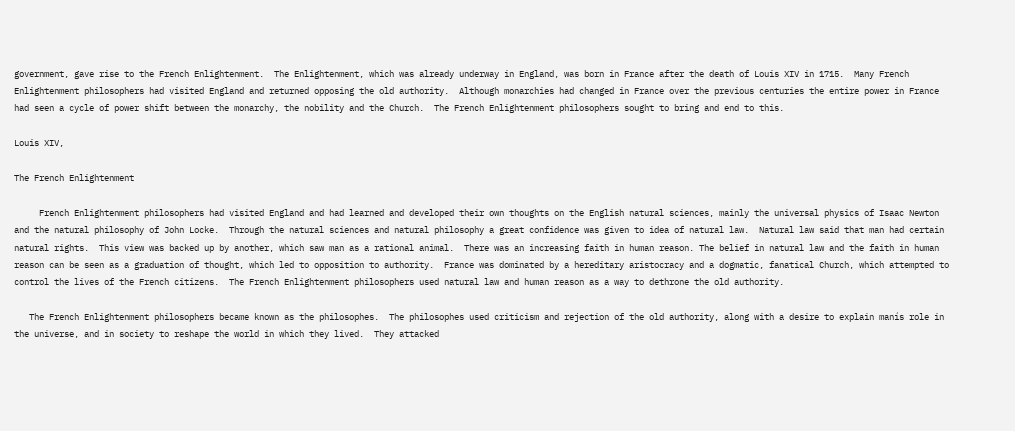government, gave rise to the French Enlightenment.  The Enlightenment, which was already underway in England, was born in France after the death of Louis XIV in 1715.  Many French Enlightenment philosophers had visited England and returned opposing the old authority.  Although monarchies had changed in France over the previous centuries the entire power in France had seen a cycle of power shift between the monarchy, the nobility and the Church.  The French Enlightenment philosophers sought to bring and end to this.

Louis XIV,

The French Enlightenment

     French Enlightenment philosophers had visited England and had learned and developed their own thoughts on the English natural sciences, mainly the universal physics of Isaac Newton and the natural philosophy of John Locke.  Through the natural sciences and natural philosophy a great confidence was given to idea of natural law.  Natural law said that man had certain natural rights.  This view was backed up by another, which saw man as a rational animal.  There was an increasing faith in human reason. The belief in natural law and the faith in human reason can be seen as a graduation of thought, which led to opposition to authority.  France was dominated by a hereditary aristocracy and a dogmatic, fanatical Church, which attempted to control the lives of the French citizens.  The French Enlightenment philosophers used natural law and human reason as a way to dethrone the old authority.

   The French Enlightenment philosophers became known as the philosophes.  The philosophes used criticism and rejection of the old authority, along with a desire to explain manís role in the universe, and in society to reshape the world in which they lived.  They attacked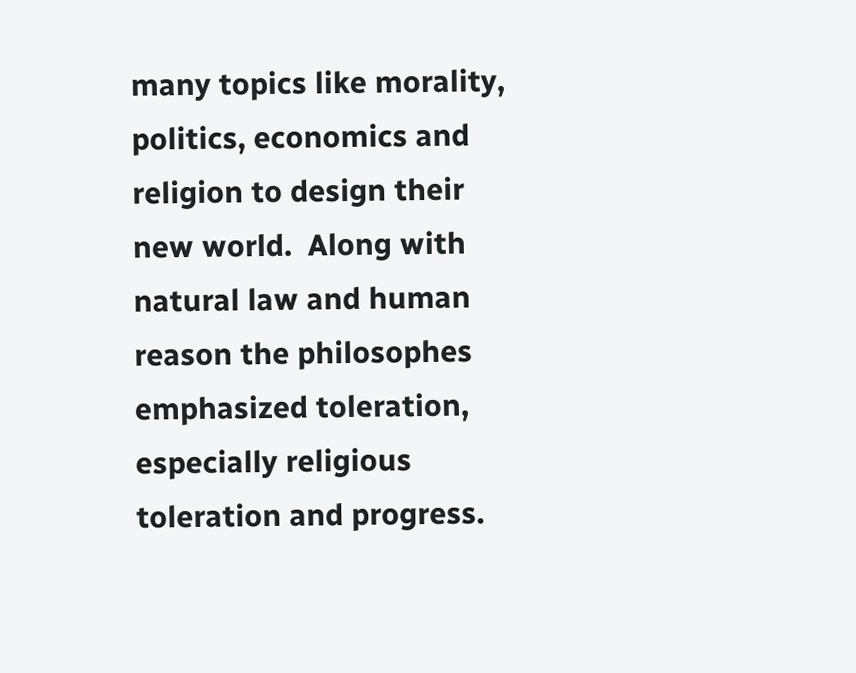many topics like morality, politics, economics and religion to design their new world.  Along with natural law and human reason the philosophes emphasized toleration, especially religious toleration and progress.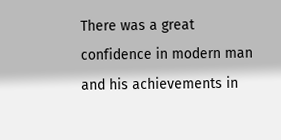There was a great confidence in modern man and his achievements in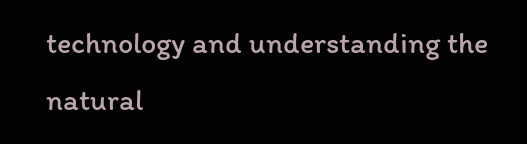technology and understanding the natural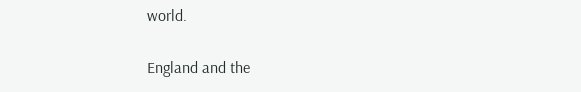world.

England and the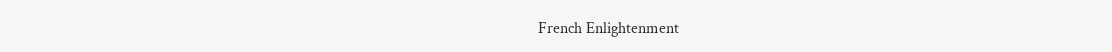French Enlightenment